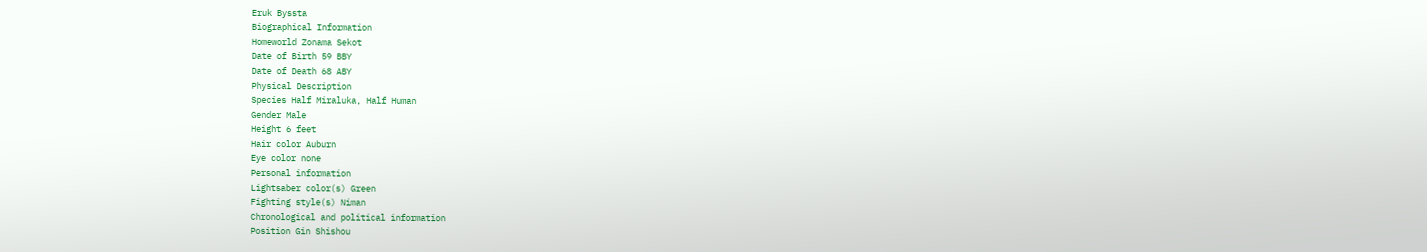Eruk Byssta
Biographical Information
Homeworld Zonama Sekot
Date of Birth 59 BBY
Date of Death 68 ABY
Physical Description
Species Half Miraluka, Half Human
Gender Male
Height 6 feet
Hair color Auburn
Eye color none
Personal information
Lightsaber color(s) Green
Fighting style(s) Niman
Chronological and political information
Position Gin Shishou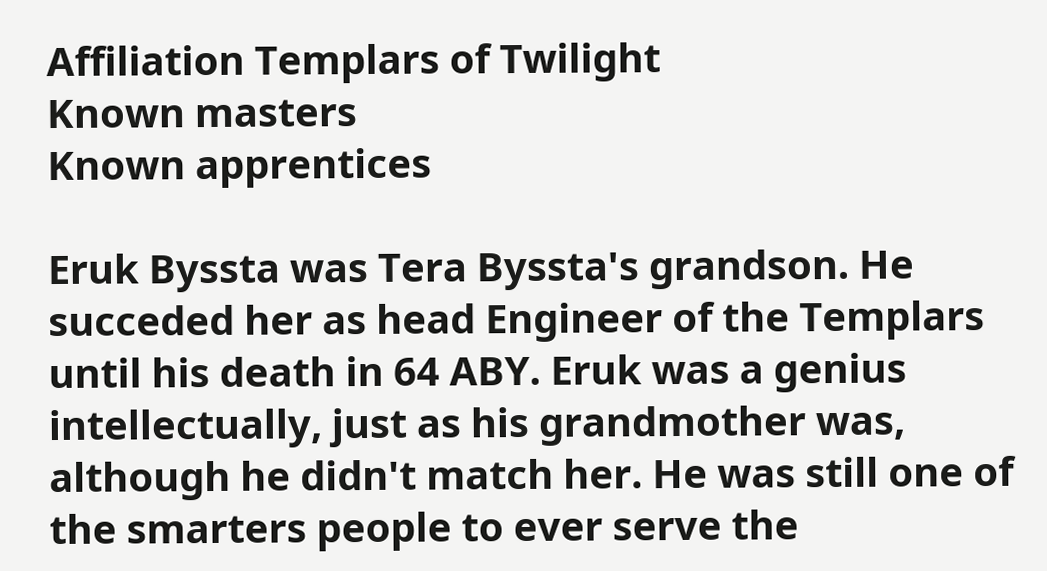Affiliation Templars of Twilight
Known masters
Known apprentices

Eruk Byssta was Tera Byssta's grandson. He succeded her as head Engineer of the Templars until his death in 64 ABY. Eruk was a genius intellectually, just as his grandmother was, although he didn't match her. He was still one of the smarters people to ever serve the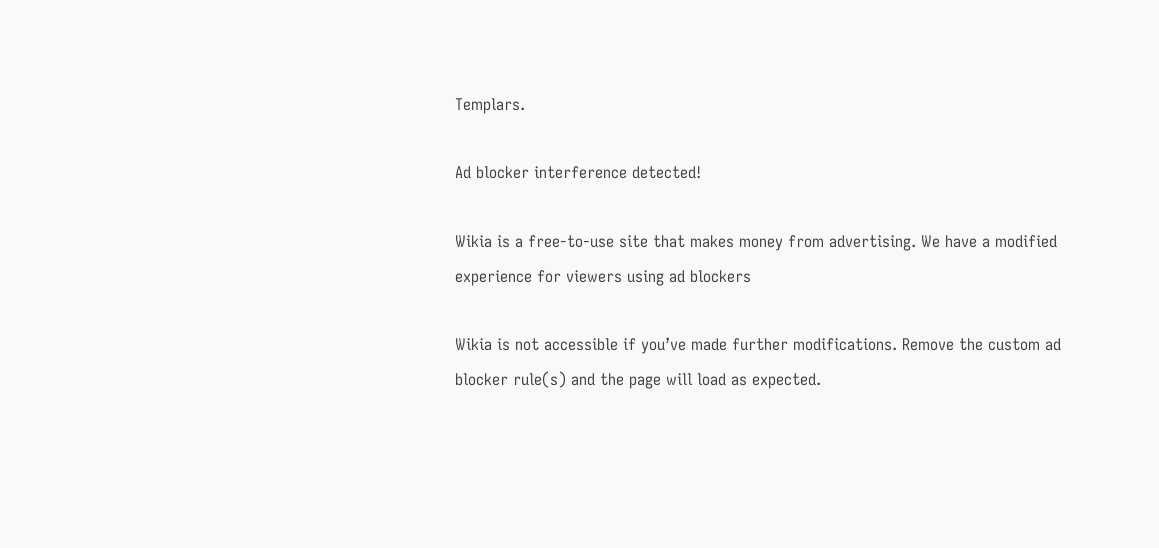Templars.

Ad blocker interference detected!

Wikia is a free-to-use site that makes money from advertising. We have a modified experience for viewers using ad blockers

Wikia is not accessible if you’ve made further modifications. Remove the custom ad blocker rule(s) and the page will load as expected.